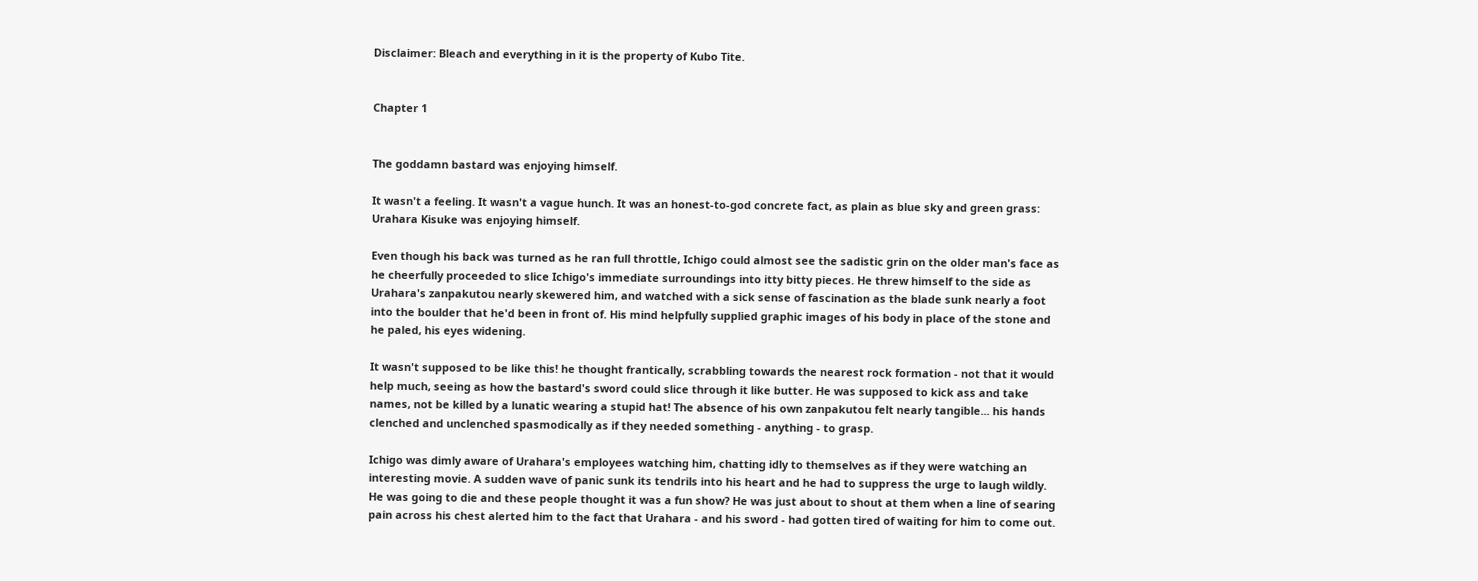Disclaimer: Bleach and everything in it is the property of Kubo Tite.


Chapter 1


The goddamn bastard was enjoying himself.

It wasn't a feeling. It wasn't a vague hunch. It was an honest-to-god concrete fact, as plain as blue sky and green grass: Urahara Kisuke was enjoying himself.

Even though his back was turned as he ran full throttle, Ichigo could almost see the sadistic grin on the older man's face as he cheerfully proceeded to slice Ichigo's immediate surroundings into itty bitty pieces. He threw himself to the side as Urahara's zanpakutou nearly skewered him, and watched with a sick sense of fascination as the blade sunk nearly a foot into the boulder that he'd been in front of. His mind helpfully supplied graphic images of his body in place of the stone and he paled, his eyes widening.

It wasn't supposed to be like this! he thought frantically, scrabbling towards the nearest rock formation - not that it would help much, seeing as how the bastard's sword could slice through it like butter. He was supposed to kick ass and take names, not be killed by a lunatic wearing a stupid hat! The absence of his own zanpakutou felt nearly tangible... his hands clenched and unclenched spasmodically as if they needed something - anything - to grasp.

Ichigo was dimly aware of Urahara's employees watching him, chatting idly to themselves as if they were watching an interesting movie. A sudden wave of panic sunk its tendrils into his heart and he had to suppress the urge to laugh wildly. He was going to die and these people thought it was a fun show? He was just about to shout at them when a line of searing pain across his chest alerted him to the fact that Urahara - and his sword - had gotten tired of waiting for him to come out.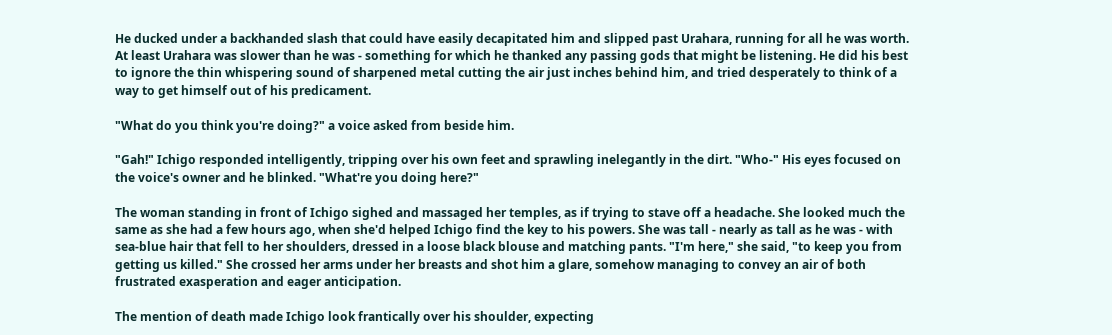He ducked under a backhanded slash that could have easily decapitated him and slipped past Urahara, running for all he was worth. At least Urahara was slower than he was - something for which he thanked any passing gods that might be listening. He did his best to ignore the thin whispering sound of sharpened metal cutting the air just inches behind him, and tried desperately to think of a way to get himself out of his predicament.

"What do you think you're doing?" a voice asked from beside him.

"Gah!" Ichigo responded intelligently, tripping over his own feet and sprawling inelegantly in the dirt. "Who-" His eyes focused on the voice's owner and he blinked. "What're you doing here?"

The woman standing in front of Ichigo sighed and massaged her temples, as if trying to stave off a headache. She looked much the same as she had a few hours ago, when she'd helped Ichigo find the key to his powers. She was tall - nearly as tall as he was - with sea-blue hair that fell to her shoulders, dressed in a loose black blouse and matching pants. "I'm here," she said, "to keep you from getting us killed." She crossed her arms under her breasts and shot him a glare, somehow managing to convey an air of both frustrated exasperation and eager anticipation.

The mention of death made Ichigo look frantically over his shoulder, expecting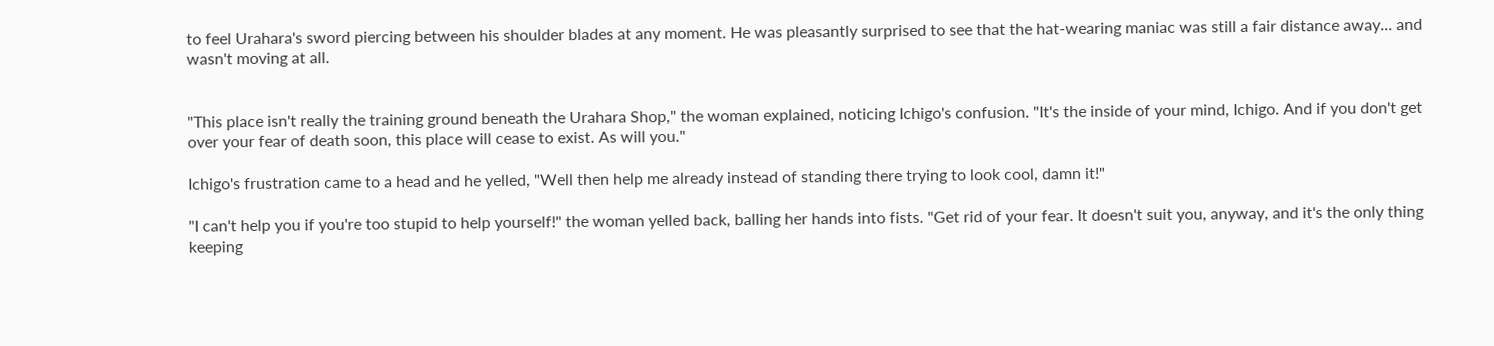to feel Urahara's sword piercing between his shoulder blades at any moment. He was pleasantly surprised to see that the hat-wearing maniac was still a fair distance away... and wasn't moving at all.


"This place isn't really the training ground beneath the Urahara Shop," the woman explained, noticing Ichigo's confusion. "It's the inside of your mind, Ichigo. And if you don't get over your fear of death soon, this place will cease to exist. As will you."

Ichigo's frustration came to a head and he yelled, "Well then help me already instead of standing there trying to look cool, damn it!"

"I can't help you if you're too stupid to help yourself!" the woman yelled back, balling her hands into fists. "Get rid of your fear. It doesn't suit you, anyway, and it's the only thing keeping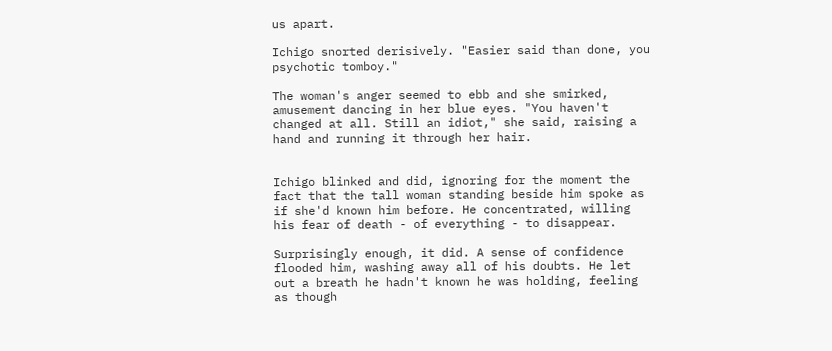us apart.

Ichigo snorted derisively. "Easier said than done, you psychotic tomboy."

The woman's anger seemed to ebb and she smirked, amusement dancing in her blue eyes. "You haven't changed at all. Still an idiot," she said, raising a hand and running it through her hair.


Ichigo blinked and did, ignoring for the moment the fact that the tall woman standing beside him spoke as if she'd known him before. He concentrated, willing his fear of death - of everything - to disappear.

Surprisingly enough, it did. A sense of confidence flooded him, washing away all of his doubts. He let out a breath he hadn't known he was holding, feeling as though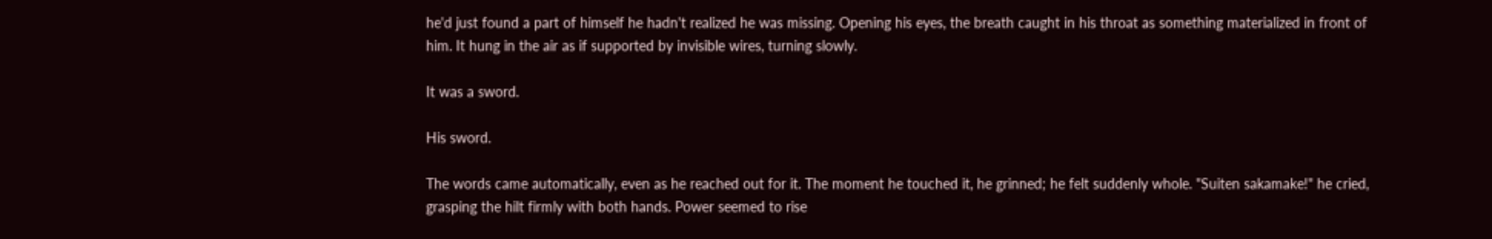he'd just found a part of himself he hadn't realized he was missing. Opening his eyes, the breath caught in his throat as something materialized in front of him. It hung in the air as if supported by invisible wires, turning slowly.

It was a sword.

His sword.

The words came automatically, even as he reached out for it. The moment he touched it, he grinned; he felt suddenly whole. "Suiten sakamake!" he cried, grasping the hilt firmly with both hands. Power seemed to rise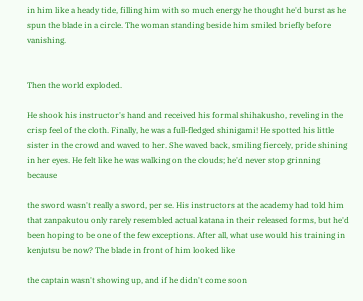in him like a heady tide, filling him with so much energy he thought he'd burst as he spun the blade in a circle. The woman standing beside him smiled briefly before vanishing.


Then the world exploded.

He shook his instructor's hand and received his formal shihakusho, reveling in the crisp feel of the cloth. Finally, he was a full-fledged shinigami! He spotted his little sister in the crowd and waved to her. She waved back, smiling fiercely, pride shining in her eyes. He felt like he was walking on the clouds; he'd never stop grinning because

the sword wasn't really a sword, per se. His instructors at the academy had told him that zanpakutou only rarely resembled actual katana in their released forms, but he'd been hoping to be one of the few exceptions. After all, what use would his training in kenjutsu be now? The blade in front of him looked like

the captain wasn't showing up, and if he didn't come soon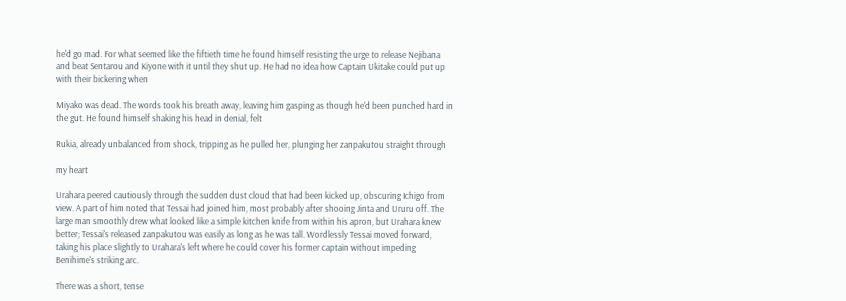he'd go mad. For what seemed like the fiftieth time he found himself resisting the urge to release Nejibana and beat Sentarou and Kiyone with it until they shut up. He had no idea how Captain Ukitake could put up with their bickering when

Miyako was dead. The words took his breath away, leaving him gasping as though he'd been punched hard in the gut. He found himself shaking his head in denial, felt

Rukia, already unbalanced from shock, tripping as he pulled her, plunging her zanpakutou straight through

my heart

Urahara peered cautiously through the sudden dust cloud that had been kicked up, obscuring Ichigo from view. A part of him noted that Tessai had joined him, most probably after shooing Jinta and Ururu off. The large man smoothly drew what looked like a simple kitchen knife from within his apron, but Urahara knew better; Tessai's released zanpakutou was easily as long as he was tall. Wordlessly Tessai moved forward, taking his place slightly to Urahara's left where he could cover his former captain without impeding Benihime's striking arc.

There was a short, tense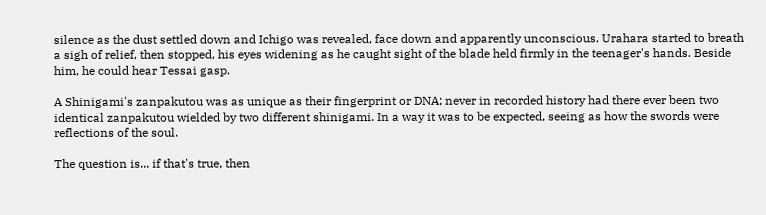silence as the dust settled down and Ichigo was revealed, face down and apparently unconscious. Urahara started to breath a sigh of relief, then stopped, his eyes widening as he caught sight of the blade held firmly in the teenager's hands. Beside him, he could hear Tessai gasp.

A Shinigami's zanpakutou was as unique as their fingerprint or DNA; never in recorded history had there ever been two identical zanpakutou wielded by two different shinigami. In a way it was to be expected, seeing as how the swords were reflections of the soul.

The question is... if that's true, then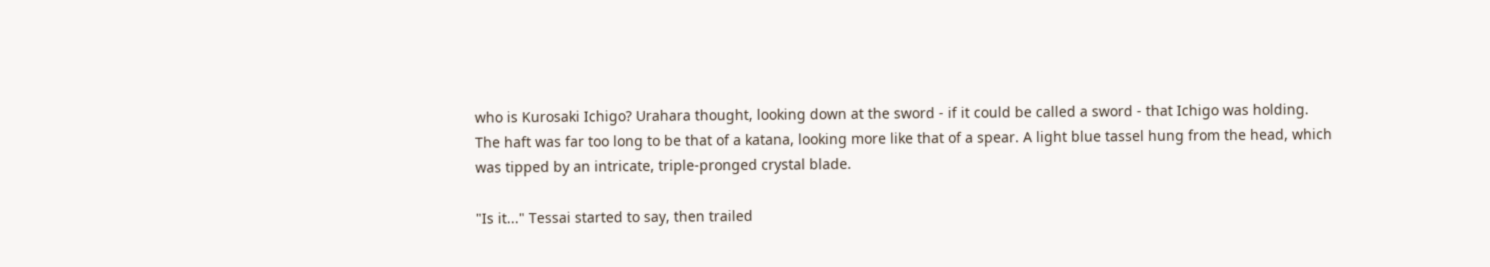who is Kurosaki Ichigo? Urahara thought, looking down at the sword - if it could be called a sword - that Ichigo was holding. The haft was far too long to be that of a katana, looking more like that of a spear. A light blue tassel hung from the head, which was tipped by an intricate, triple-pronged crystal blade.

"Is it..." Tessai started to say, then trailed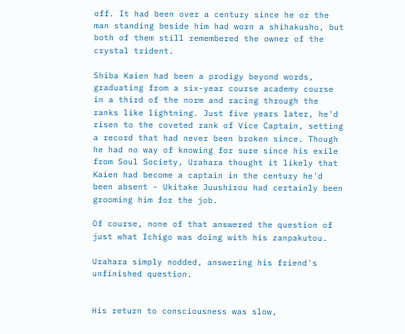off. It had been over a century since he or the man standing beside him had worn a shihakusho, but both of them still remembered the owner of the crystal trident.

Shiba Kaien had been a prodigy beyond words, graduating from a six-year course academy course in a third of the norm and racing through the ranks like lightning. Just five years later, he'd risen to the coveted rank of Vice Captain, setting a record that had never been broken since. Though he had no way of knowing for sure since his exile from Soul Society, Urahara thought it likely that Kaien had become a captain in the century he'd been absent - Ukitake Juushirou had certainly been grooming him for the job.

Of course, none of that answered the question of just what Ichigo was doing with his zanpakutou.

Urahara simply nodded, answering his friend's unfinished question.


His return to consciousness was slow,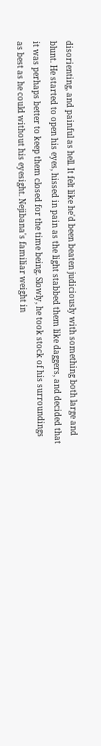disorienting, and painful as hell. It felt like he'd been beaten judiciously with something both large and blunt. He started to open his eyes, hissed in pain as the light stabbed them like daggers, and decided that it was perhaps better to keep them closed for the time being. Slowly, he took stock of his surroundings as best as he could without his eyesight. Nejibana's familiar weight in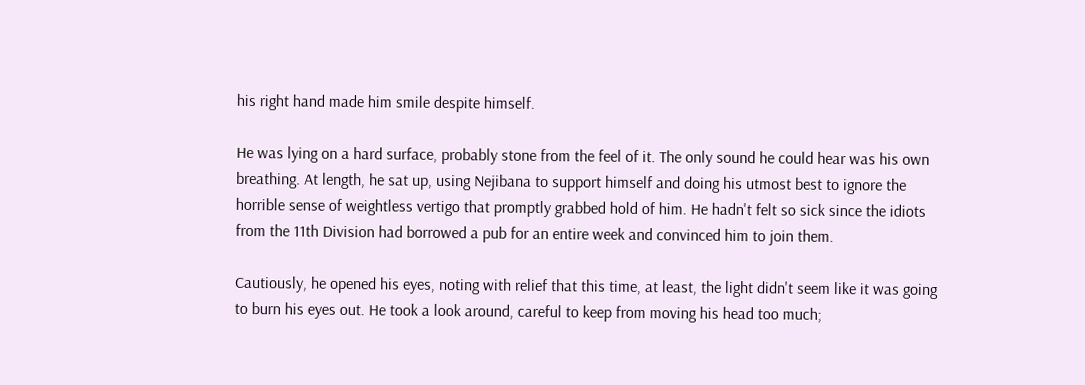his right hand made him smile despite himself.

He was lying on a hard surface, probably stone from the feel of it. The only sound he could hear was his own breathing. At length, he sat up, using Nejibana to support himself and doing his utmost best to ignore the horrible sense of weightless vertigo that promptly grabbed hold of him. He hadn't felt so sick since the idiots from the 11th Division had borrowed a pub for an entire week and convinced him to join them.

Cautiously, he opened his eyes, noting with relief that this time, at least, the light didn't seem like it was going to burn his eyes out. He took a look around, careful to keep from moving his head too much;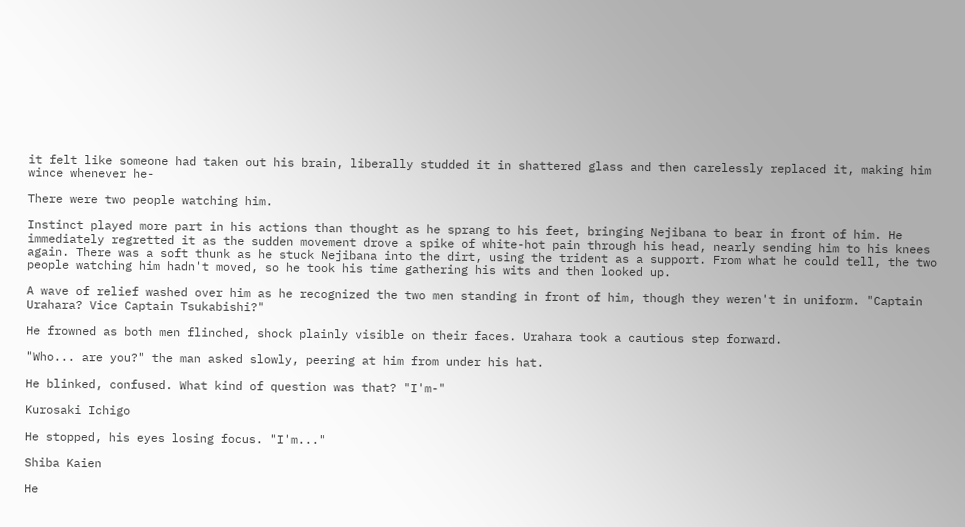it felt like someone had taken out his brain, liberally studded it in shattered glass and then carelessly replaced it, making him wince whenever he-

There were two people watching him.

Instinct played more part in his actions than thought as he sprang to his feet, bringing Nejibana to bear in front of him. He immediately regretted it as the sudden movement drove a spike of white-hot pain through his head, nearly sending him to his knees again. There was a soft thunk as he stuck Nejibana into the dirt, using the trident as a support. From what he could tell, the two people watching him hadn't moved, so he took his time gathering his wits and then looked up.

A wave of relief washed over him as he recognized the two men standing in front of him, though they weren't in uniform. "Captain Urahara? Vice Captain Tsukabishi?"

He frowned as both men flinched, shock plainly visible on their faces. Urahara took a cautious step forward.

"Who... are you?" the man asked slowly, peering at him from under his hat.

He blinked, confused. What kind of question was that? "I'm-"

Kurosaki Ichigo

He stopped, his eyes losing focus. "I'm..."

Shiba Kaien

He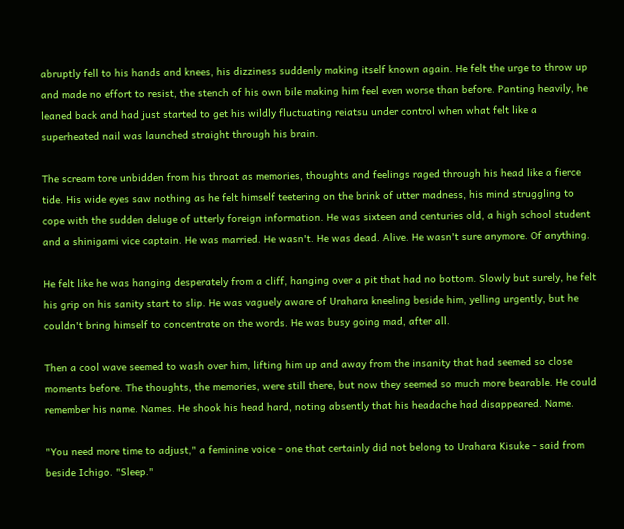abruptly fell to his hands and knees, his dizziness suddenly making itself known again. He felt the urge to throw up and made no effort to resist, the stench of his own bile making him feel even worse than before. Panting heavily, he leaned back and had just started to get his wildly fluctuating reiatsu under control when what felt like a superheated nail was launched straight through his brain.

The scream tore unbidden from his throat as memories, thoughts and feelings raged through his head like a fierce tide. His wide eyes saw nothing as he felt himself teetering on the brink of utter madness, his mind struggling to cope with the sudden deluge of utterly foreign information. He was sixteen and centuries old, a high school student and a shinigami vice captain. He was married. He wasn't. He was dead. Alive. He wasn't sure anymore. Of anything.

He felt like he was hanging desperately from a cliff, hanging over a pit that had no bottom. Slowly but surely, he felt his grip on his sanity start to slip. He was vaguely aware of Urahara kneeling beside him, yelling urgently, but he couldn't bring himself to concentrate on the words. He was busy going mad, after all.

Then a cool wave seemed to wash over him, lifting him up and away from the insanity that had seemed so close moments before. The thoughts, the memories, were still there, but now they seemed so much more bearable. He could remember his name. Names. He shook his head hard, noting absently that his headache had disappeared. Name.

"You need more time to adjust," a feminine voice - one that certainly did not belong to Urahara Kisuke - said from beside Ichigo. "Sleep."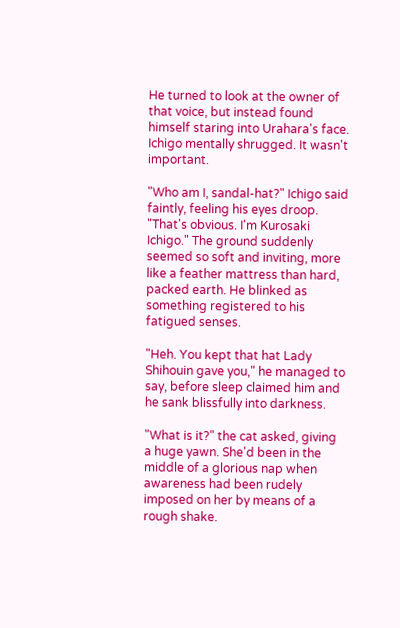He turned to look at the owner of that voice, but instead found himself staring into Urahara's face. Ichigo mentally shrugged. It wasn't important.

"Who am I, sandal-hat?" Ichigo said faintly, feeling his eyes droop. "That's obvious. I'm Kurosaki Ichigo." The ground suddenly seemed so soft and inviting, more like a feather mattress than hard, packed earth. He blinked as something registered to his fatigued senses.

"Heh. You kept that hat Lady Shihouin gave you," he managed to say, before sleep claimed him and he sank blissfully into darkness.

"What is it?" the cat asked, giving a huge yawn. She'd been in the middle of a glorious nap when awareness had been rudely imposed on her by means of a rough shake.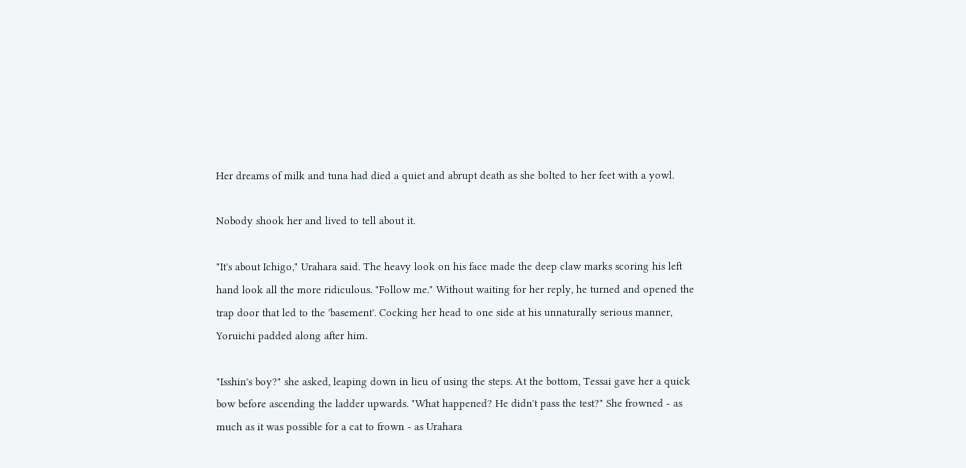Her dreams of milk and tuna had died a quiet and abrupt death as she bolted to her feet with a yowl.

Nobody shook her and lived to tell about it.

"It's about Ichigo," Urahara said. The heavy look on his face made the deep claw marks scoring his left hand look all the more ridiculous. "Follow me." Without waiting for her reply, he turned and opened the trap door that led to the 'basement'. Cocking her head to one side at his unnaturally serious manner, Yoruichi padded along after him.

"Isshin's boy?" she asked, leaping down in lieu of using the steps. At the bottom, Tessai gave her a quick bow before ascending the ladder upwards. "What happened? He didn't pass the test?" She frowned - as much as it was possible for a cat to frown - as Urahara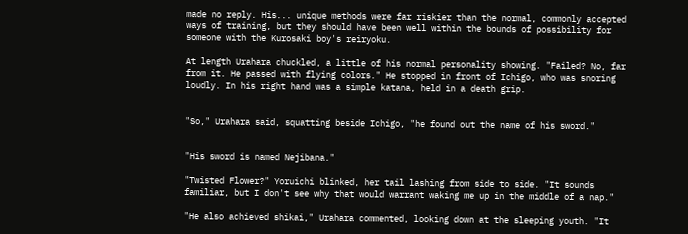made no reply. His... unique methods were far riskier than the normal, commonly accepted ways of training, but they should have been well within the bounds of possibility for someone with the Kurosaki boy's reiryoku.

At length Urahara chuckled, a little of his normal personality showing. "Failed? No, far from it. He passed with flying colors." He stopped in front of Ichigo, who was snoring loudly. In his right hand was a simple katana, held in a death grip.


"So," Urahara said, squatting beside Ichigo, "he found out the name of his sword."


"His sword is named Nejibana."

"Twisted Flower?" Yoruichi blinked, her tail lashing from side to side. "It sounds familiar, but I don't see why that would warrant waking me up in the middle of a nap."

"He also achieved shikai," Urahara commented, looking down at the sleeping youth. "It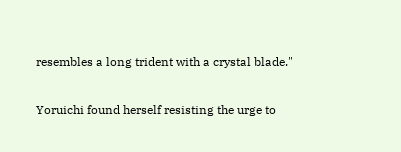resembles a long trident with a crystal blade."

Yoruichi found herself resisting the urge to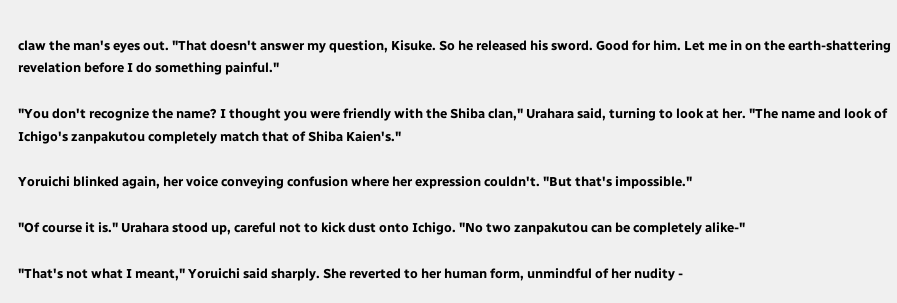claw the man's eyes out. "That doesn't answer my question, Kisuke. So he released his sword. Good for him. Let me in on the earth-shattering revelation before I do something painful."

"You don't recognize the name? I thought you were friendly with the Shiba clan," Urahara said, turning to look at her. "The name and look of Ichigo's zanpakutou completely match that of Shiba Kaien's."

Yoruichi blinked again, her voice conveying confusion where her expression couldn't. "But that's impossible."

"Of course it is." Urahara stood up, careful not to kick dust onto Ichigo. "No two zanpakutou can be completely alike-"

"That's not what I meant," Yoruichi said sharply. She reverted to her human form, unmindful of her nudity -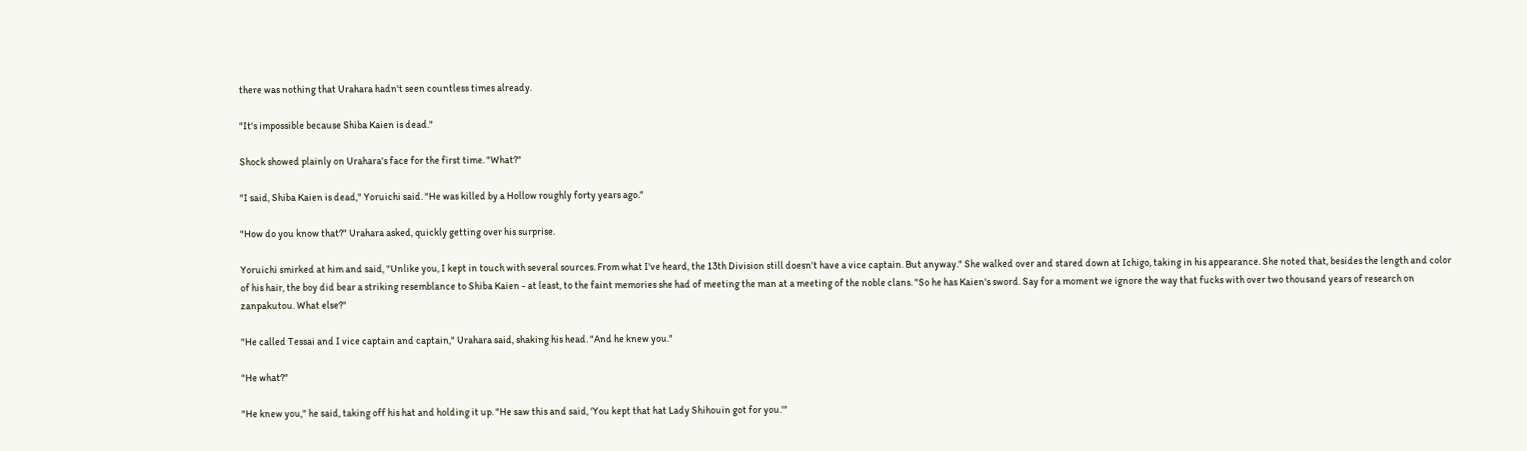there was nothing that Urahara hadn't seen countless times already.

"It's impossible because Shiba Kaien is dead."

Shock showed plainly on Urahara's face for the first time. "What?"

"I said, Shiba Kaien is dead," Yoruichi said. "He was killed by a Hollow roughly forty years ago."

"How do you know that?" Urahara asked, quickly getting over his surprise.

Yoruichi smirked at him and said, "Unlike you, I kept in touch with several sources. From what I've heard, the 13th Division still doesn't have a vice captain. But anyway." She walked over and stared down at Ichigo, taking in his appearance. She noted that, besides the length and color of his hair, the boy did bear a striking resemblance to Shiba Kaien - at least, to the faint memories she had of meeting the man at a meeting of the noble clans. "So he has Kaien's sword. Say for a moment we ignore the way that fucks with over two thousand years of research on zanpakutou. What else?"

"He called Tessai and I vice captain and captain," Urahara said, shaking his head. "And he knew you."

"He what?"

"He knew you," he said, taking off his hat and holding it up. "He saw this and said, 'You kept that hat Lady Shihouin got for you.'"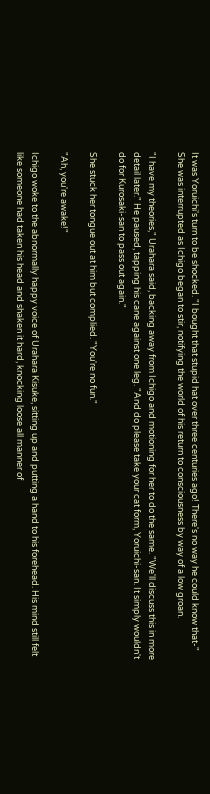It was Yoruichi's turn to be shocked. "I bought that stupid hat over three centuries ago! There's no way he could know that-" She was interrupted as Ichigo began to stir, notifying the world of his return to consciousness by way of a low groan.

"I have my theories," Urahara said, backing away from Ichigo and motioning for her to do the same. "We'll discuss this in more detail later." He paused, tapping his cane against one leg. "And do please take your cat form, Yoruichi-san. It simply wouldn't do for Kurosaki-san to pass out again."

She stuck her tongue out at him but complied. "You're no fun."

"Ah, you're awake!"

Ichigo woke to the abnormally happy voice of Urahara Kisuke, sitting up and putting a hand to his forehead. His mind still felt like someone had taken his head and shaken it hard, knocking loose all manner of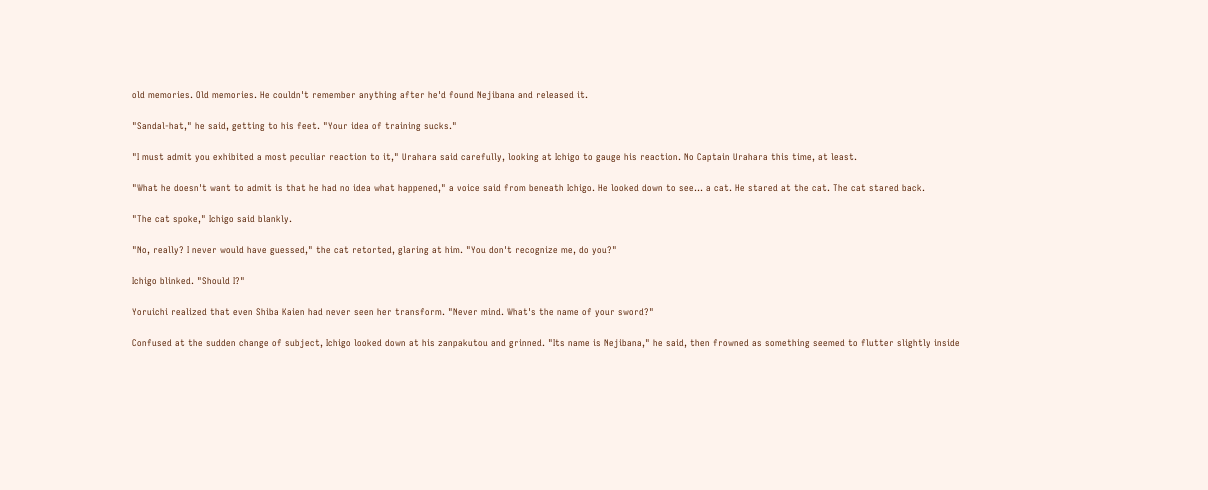old memories. Old memories. He couldn't remember anything after he'd found Nejibana and released it.

"Sandal-hat," he said, getting to his feet. "Your idea of training sucks."

"I must admit you exhibited a most peculiar reaction to it," Urahara said carefully, looking at Ichigo to gauge his reaction. No Captain Urahara this time, at least.

"What he doesn't want to admit is that he had no idea what happened," a voice said from beneath Ichigo. He looked down to see... a cat. He stared at the cat. The cat stared back.

"The cat spoke," Ichigo said blankly.

"No, really? I never would have guessed," the cat retorted, glaring at him. "You don't recognize me, do you?"

Ichigo blinked. "Should I?"

Yoruichi realized that even Shiba Kaien had never seen her transform. "Never mind. What's the name of your sword?"

Confused at the sudden change of subject, Ichigo looked down at his zanpakutou and grinned. "Its name is Nejibana," he said, then frowned as something seemed to flutter slightly inside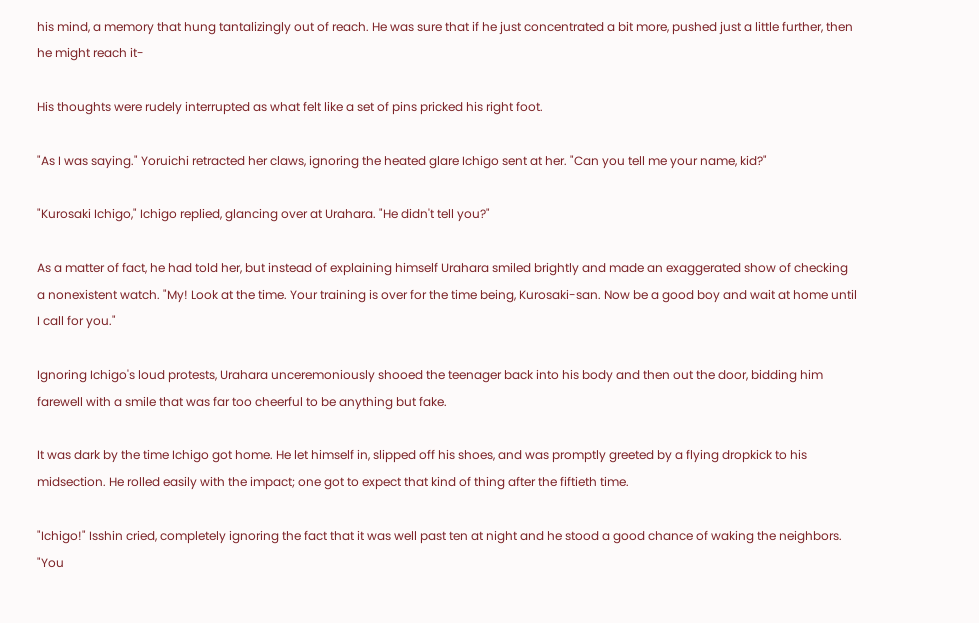his mind, a memory that hung tantalizingly out of reach. He was sure that if he just concentrated a bit more, pushed just a little further, then he might reach it-

His thoughts were rudely interrupted as what felt like a set of pins pricked his right foot.

"As I was saying." Yoruichi retracted her claws, ignoring the heated glare Ichigo sent at her. "Can you tell me your name, kid?"

"Kurosaki Ichigo," Ichigo replied, glancing over at Urahara. "He didn't tell you?"

As a matter of fact, he had told her, but instead of explaining himself Urahara smiled brightly and made an exaggerated show of checking a nonexistent watch. "My! Look at the time. Your training is over for the time being, Kurosaki-san. Now be a good boy and wait at home until I call for you."

Ignoring Ichigo's loud protests, Urahara unceremoniously shooed the teenager back into his body and then out the door, bidding him farewell with a smile that was far too cheerful to be anything but fake.

It was dark by the time Ichigo got home. He let himself in, slipped off his shoes, and was promptly greeted by a flying dropkick to his midsection. He rolled easily with the impact; one got to expect that kind of thing after the fiftieth time.

"Ichigo!" Isshin cried, completely ignoring the fact that it was well past ten at night and he stood a good chance of waking the neighbors. "You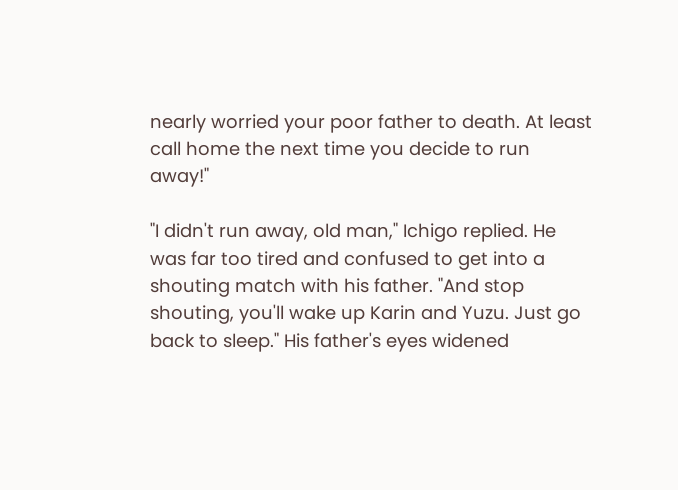nearly worried your poor father to death. At least call home the next time you decide to run away!"

"I didn't run away, old man," Ichigo replied. He was far too tired and confused to get into a shouting match with his father. "And stop shouting, you'll wake up Karin and Yuzu. Just go back to sleep." His father's eyes widened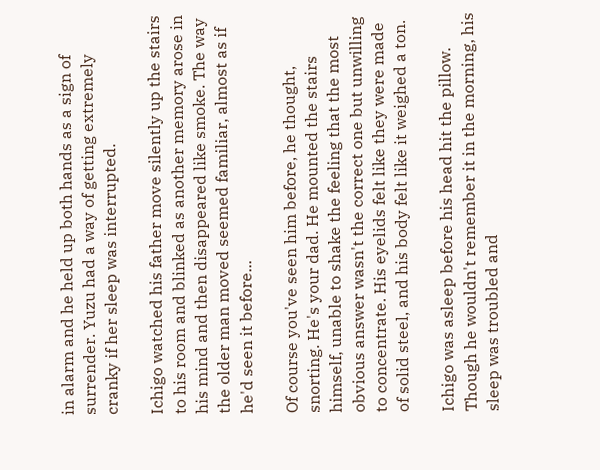in alarm and he held up both hands as a sign of surrender. Yuzu had a way of getting extremely cranky if her sleep was interrupted.

Ichigo watched his father move silently up the stairs to his room and blinked as another memory arose in his mind and then disappeared like smoke. The way the older man moved seemed familiar, almost as if he'd seen it before...

Of course you've seen him before, he thought, snorting. He's your dad. He mounted the stairs himself, unable to shake the feeling that the most obvious answer wasn't the correct one but unwilling to concentrate. His eyelids felt like they were made of solid steel, and his body felt like it weighed a ton.

Ichigo was asleep before his head hit the pillow. Though he wouldn't remember it in the morning, his sleep was troubled and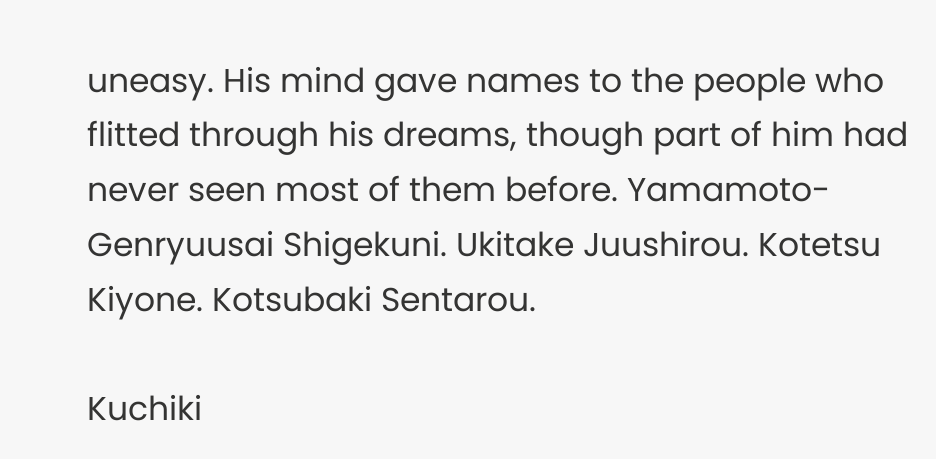uneasy. His mind gave names to the people who flitted through his dreams, though part of him had never seen most of them before. Yamamoto-Genryuusai Shigekuni. Ukitake Juushirou. Kotetsu Kiyone. Kotsubaki Sentarou.

Kuchiki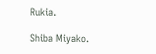Rukia.

Shiba Miyako.